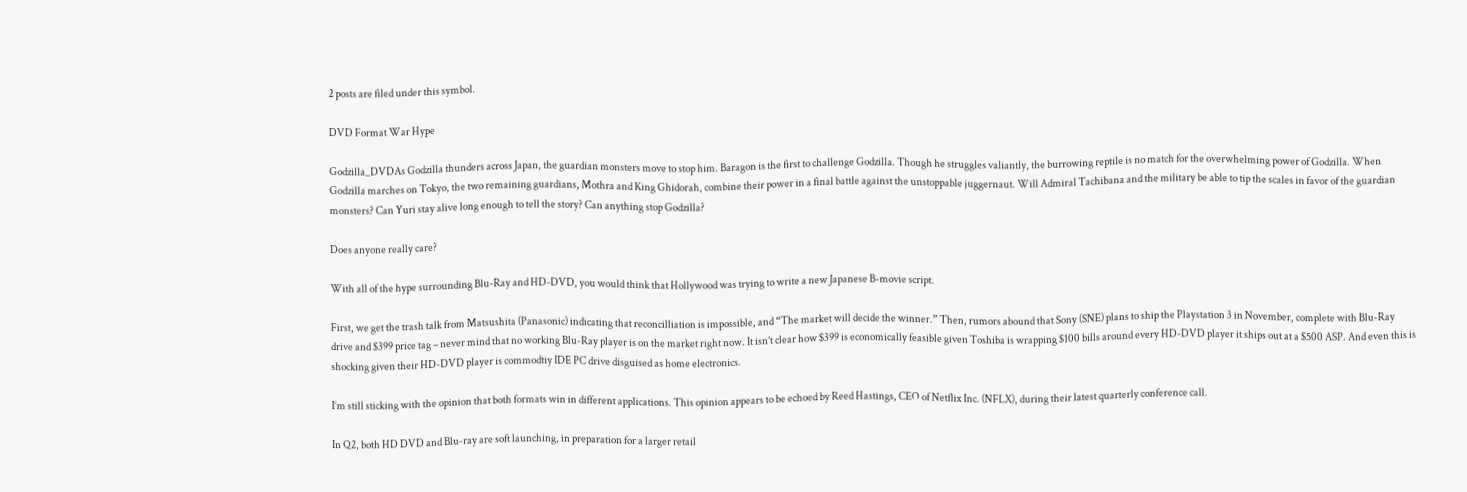2 posts are filed under this symbol.

DVD Format War Hype

Godzilla_DVDAs Godzilla thunders across Japan, the guardian monsters move to stop him. Baragon is the first to challenge Godzilla. Though he struggles valiantly, the burrowing reptile is no match for the overwhelming power of Godzilla. When Godzilla marches on Tokyo, the two remaining guardians, Mothra and King Ghidorah, combine their power in a final battle against the unstoppable juggernaut. Will Admiral Tachibana and the military be able to tip the scales in favor of the guardian monsters? Can Yuri stay alive long enough to tell the story? Can anything stop Godzilla?

Does anyone really care?

With all of the hype surrounding Blu-Ray and HD-DVD, you would think that Hollywood was trying to write a new Japanese B-movie script.

First, we get the trash talk from Matsushita (Panasonic) indicating that reconcilliation is impossible, and “The market will decide the winner.” Then, rumors abound that Sony (SNE) plans to ship the Playstation 3 in November, complete with Blu-Ray drive and $399 price tag – never mind that no working Blu-Ray player is on the market right now. It isn’t clear how $399 is economically feasible given Toshiba is wrapping $100 bills around every HD-DVD player it ships out at a $500 ASP. And even this is shocking given their HD-DVD player is commodtiy IDE PC drive disguised as home electronics.

I’m still sticking with the opinion that both formats win in different applications. This opinion appears to be echoed by Reed Hastings, CEO of Netflix Inc. (NFLX), during their latest quarterly conference call.

In Q2, both HD DVD and Blu-ray are soft launching, in preparation for a larger retail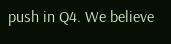push in Q4. We believe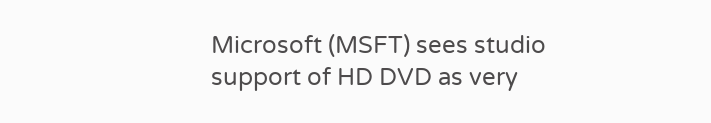Microsoft (MSFT) sees studio support of HD DVD as very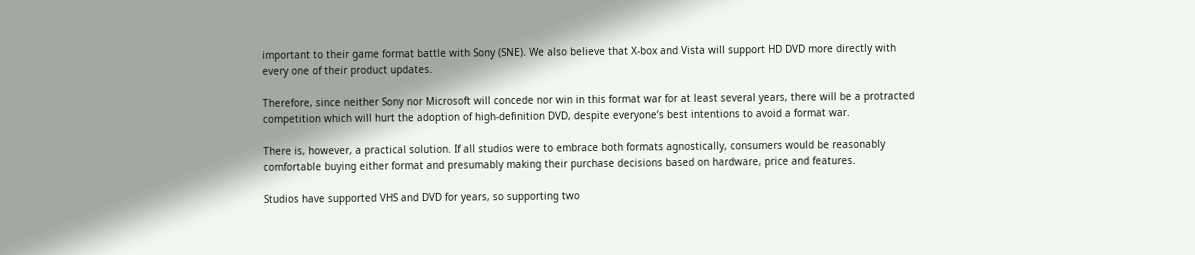important to their game format battle with Sony (SNE). We also believe that X-box and Vista will support HD DVD more directly with every one of their product updates.

Therefore, since neither Sony nor Microsoft will concede nor win in this format war for at least several years, there will be a protracted competition which will hurt the adoption of high-definition DVD, despite everyone’s best intentions to avoid a format war.

There is, however, a practical solution. If all studios were to embrace both formats agnostically, consumers would be reasonably comfortable buying either format and presumably making their purchase decisions based on hardware, price and features.

Studios have supported VHS and DVD for years, so supporting two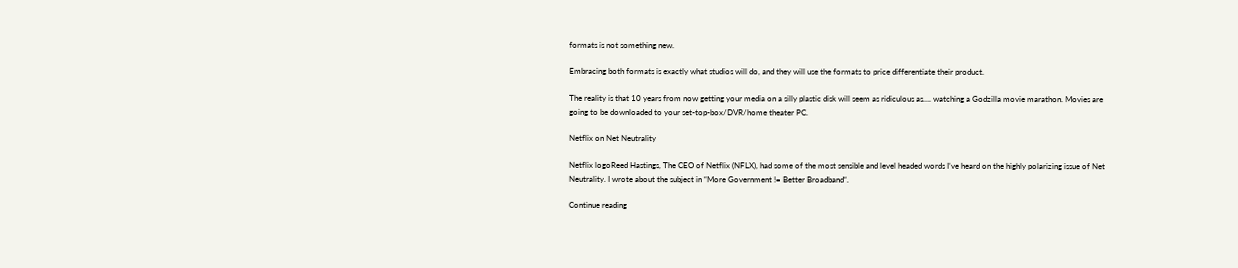formats is not something new.

Embracing both formats is exactly what studios will do, and they will use the formats to price differentiate their product.

The reality is that 10 years from now getting your media on a silly plastic disk will seem as ridiculous as…. watching a Godzilla movie marathon. Movies are going to be downloaded to your set-top-box/DVR/home theater PC.

Netflix on Net Neutrality

Netflix logoReed Hastings, The CEO of Netflix (NFLX), had some of the most sensible and level headed words I’ve heard on the highly polarizing issue of Net Neutrality. I wrote about the subject in “More Government != Better Broadband“.

Continue reading